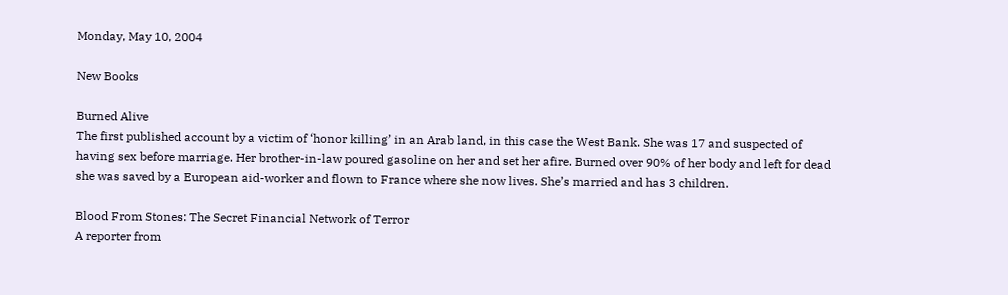Monday, May 10, 2004

New Books

Burned Alive
The first published account by a victim of ‘honor killing’ in an Arab land, in this case the West Bank. She was 17 and suspected of having sex before marriage. Her brother-in-law poured gasoline on her and set her afire. Burned over 90% of her body and left for dead she was saved by a European aid-worker and flown to France where she now lives. She’s married and has 3 children.

Blood From Stones: The Secret Financial Network of Terror
A reporter from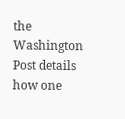the Washington Post details how one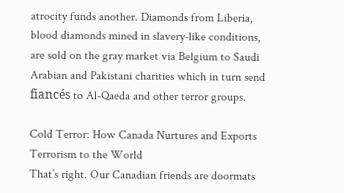atrocity funds another. Diamonds from Liberia, blood diamonds mined in slavery-like conditions, are sold on the gray market via Belgium to Saudi Arabian and Pakistani charities which in turn send fiancés to Al-Qaeda and other terror groups.

Cold Terror: How Canada Nurtures and Exports Terrorism to the World
That’s right. Our Canadian friends are doormats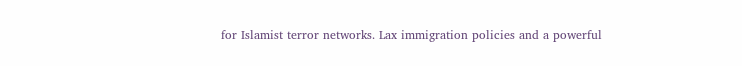for Islamist terror networks. Lax immigration policies and a powerful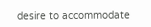desire to accommodate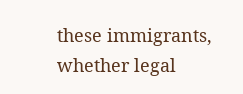these immigrants, whether legal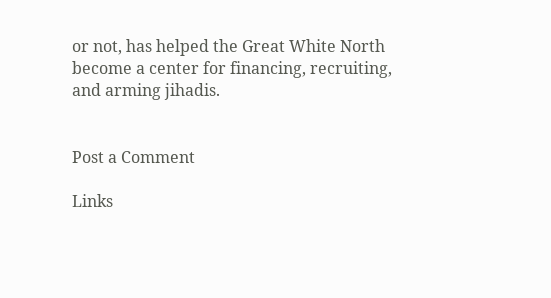or not, has helped the Great White North become a center for financing, recruiting, and arming jihadis.


Post a Comment

Links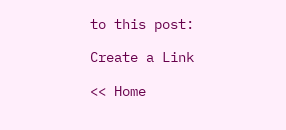to this post:

Create a Link

<< Home